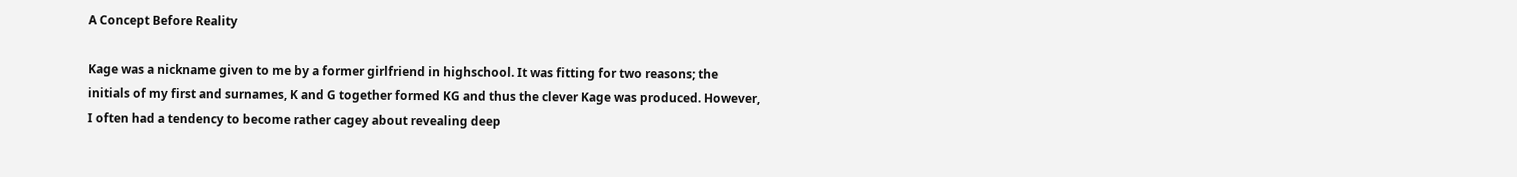A Concept Before Reality

Kage was a nickname given to me by a former girlfriend in highschool. It was fitting for two reasons; the initials of my first and surnames, K and G together formed KG and thus the clever Kage was produced. However, I often had a tendency to become rather cagey about revealing deep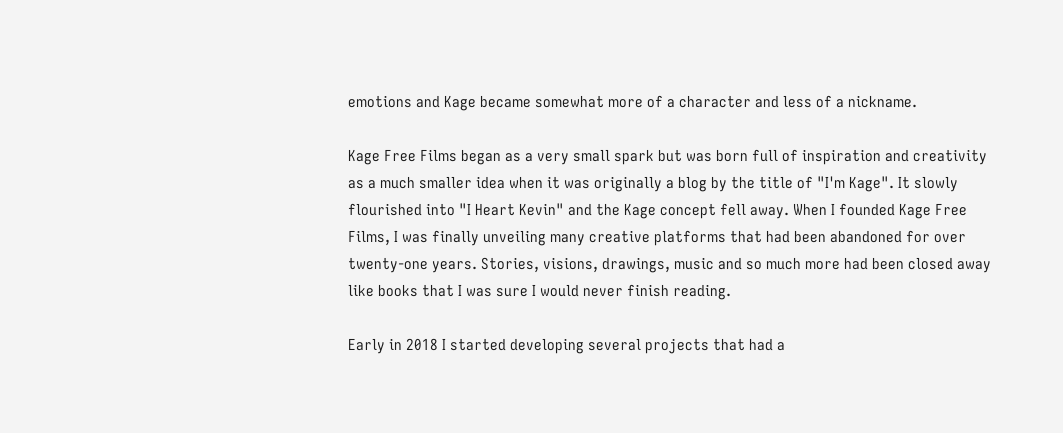emotions and Kage became somewhat more of a character and less of a nickname.

Kage Free Films began as a very small spark but was born full of inspiration and creativity as a much smaller idea when it was originally a blog by the title of "I'm Kage". It slowly flourished into "I Heart Kevin" and the Kage concept fell away. When I founded Kage Free Films, I was finally unveiling many creative platforms that had been abandoned for over twenty-one years. Stories, visions, drawings, music and so much more had been closed away like books that I was sure I would never finish reading.

Early in 2018 I started developing several projects that had a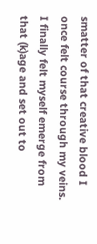smatter of that creative blood I once felt course through my veins. I finally felt myself emerge from that (k)age and set out to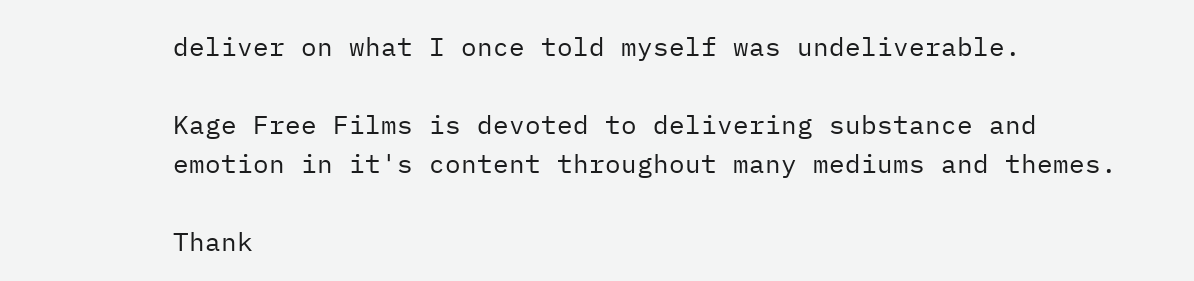deliver on what I once told myself was undeliverable.

Kage Free Films is devoted to delivering substance and emotion in it's content throughout many mediums and themes.

Thank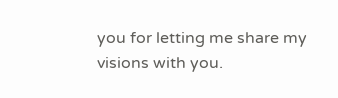you for letting me share my visions with you.